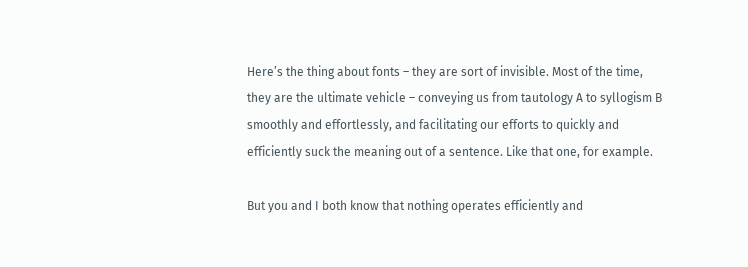Here’s the thing about fonts – they are sort of invisible. Most of the time, they are the ultimate vehicle – conveying us from tautology A to syllogism B smoothly and effortlessly, and facilitating our efforts to quickly and efficiently suck the meaning out of a sentence. Like that one, for example.

But you and I both know that nothing operates efficiently and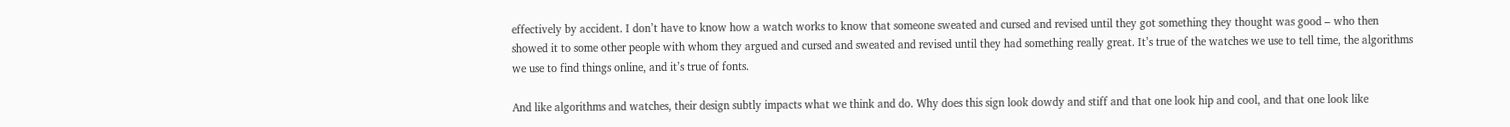effectively by accident. I don’t have to know how a watch works to know that someone sweated and cursed and revised until they got something they thought was good – who then showed it to some other people with whom they argued and cursed and sweated and revised until they had something really great. It’s true of the watches we use to tell time, the algorithms we use to find things online, and it’s true of fonts.

And like algorithms and watches, their design subtly impacts what we think and do. Why does this sign look dowdy and stiff and that one look hip and cool, and that one look like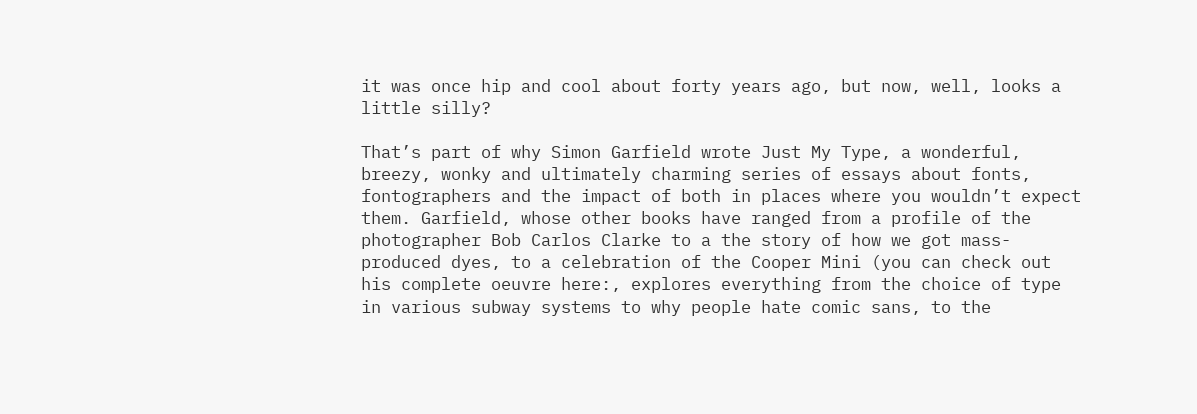it was once hip and cool about forty years ago, but now, well, looks a little silly?

That’s part of why Simon Garfield wrote Just My Type, a wonderful, breezy, wonky and ultimately charming series of essays about fonts, fontographers and the impact of both in places where you wouldn’t expect them. Garfield, whose other books have ranged from a profile of the photographer Bob Carlos Clarke to a the story of how we got mass-produced dyes, to a celebration of the Cooper Mini (you can check out his complete oeuvre here:, explores everything from the choice of type in various subway systems to why people hate comic sans, to the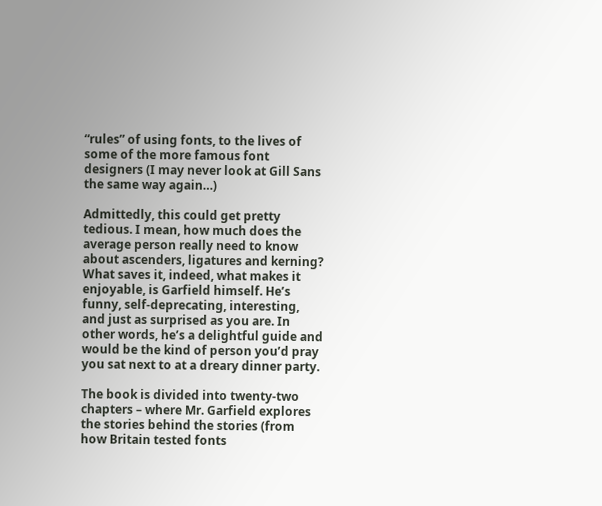“rules” of using fonts, to the lives of some of the more famous font designers (I may never look at Gill Sans the same way again…)

Admittedly, this could get pretty tedious. I mean, how much does the average person really need to know about ascenders, ligatures and kerning? What saves it, indeed, what makes it enjoyable, is Garfield himself. He’s funny, self-deprecating, interesting, and just as surprised as you are. In other words, he’s a delightful guide and would be the kind of person you’d pray you sat next to at a dreary dinner party.

The book is divided into twenty-two chapters – where Mr. Garfield explores the stories behind the stories (from how Britain tested fonts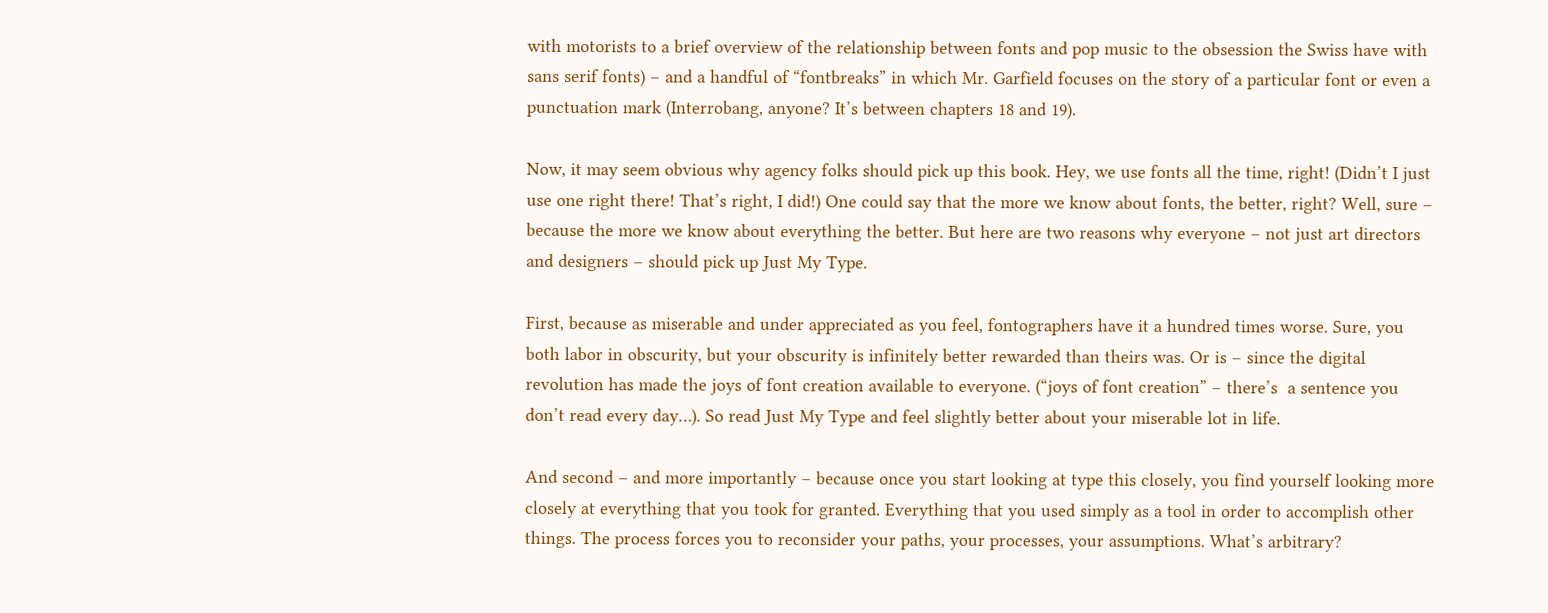with motorists to a brief overview of the relationship between fonts and pop music to the obsession the Swiss have with sans serif fonts) – and a handful of “fontbreaks” in which Mr. Garfield focuses on the story of a particular font or even a punctuation mark (Interrobang, anyone? It’s between chapters 18 and 19).

Now, it may seem obvious why agency folks should pick up this book. Hey, we use fonts all the time, right! (Didn’t I just use one right there! That’s right, I did!) One could say that the more we know about fonts, the better, right? Well, sure – because the more we know about everything the better. But here are two reasons why everyone – not just art directors and designers – should pick up Just My Type.

First, because as miserable and under appreciated as you feel, fontographers have it a hundred times worse. Sure, you both labor in obscurity, but your obscurity is infinitely better rewarded than theirs was. Or is – since the digital revolution has made the joys of font creation available to everyone. (“joys of font creation” – there’s  a sentence you don’t read every day…). So read Just My Type and feel slightly better about your miserable lot in life.

And second – and more importantly – because once you start looking at type this closely, you find yourself looking more closely at everything that you took for granted. Everything that you used simply as a tool in order to accomplish other things. The process forces you to reconsider your paths, your processes, your assumptions. What’s arbitrary?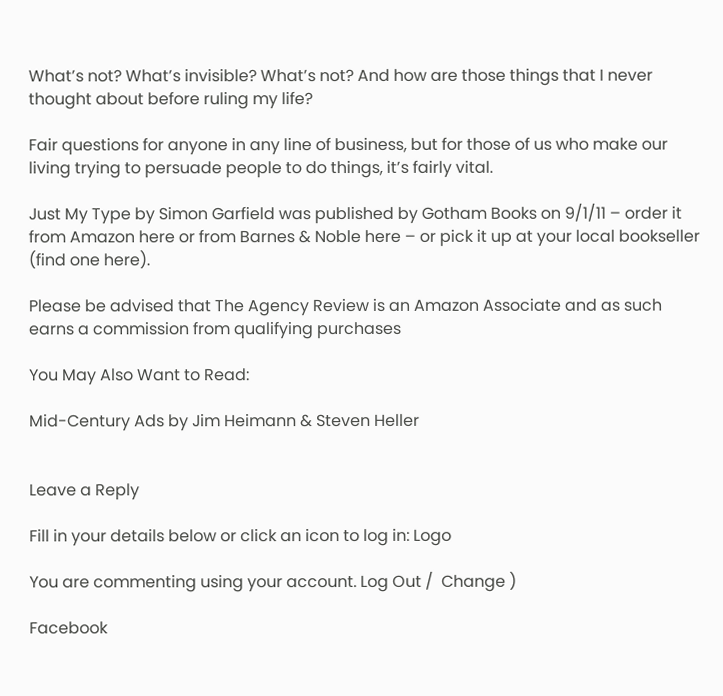What’s not? What’s invisible? What’s not? And how are those things that I never thought about before ruling my life?

Fair questions for anyone in any line of business, but for those of us who make our living trying to persuade people to do things, it’s fairly vital.

Just My Type by Simon Garfield was published by Gotham Books on 9/1/11 – order it from Amazon here or from Barnes & Noble here – or pick it up at your local bookseller (find one here).

Please be advised that The Agency Review is an Amazon Associate and as such earns a commission from qualifying purchases

You May Also Want to Read:

Mid-Century Ads by Jim Heimann & Steven Heller


Leave a Reply

Fill in your details below or click an icon to log in: Logo

You are commenting using your account. Log Out /  Change )

Facebook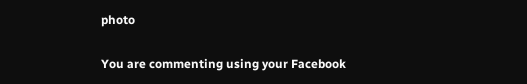photo

You are commenting using your Facebook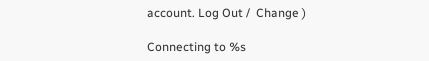account. Log Out /  Change )

Connecting to %s